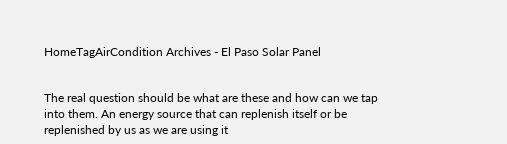HomeTagAirCondition Archives - El Paso Solar Panel


The real question should be what are these and how can we tap into them. An energy source that can replenish itself or be replenished by us as we are using it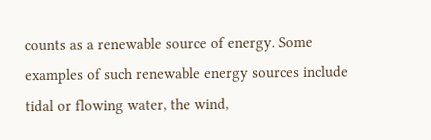counts as a renewable source of energy. Some examples of such renewable energy sources include tidal or flowing water, the wind,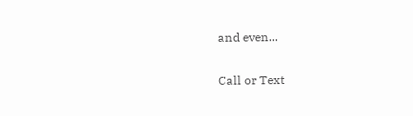and even...

Call or Text